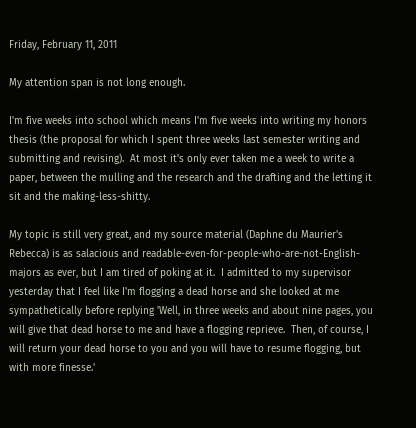Friday, February 11, 2011

My attention span is not long enough.

I'm five weeks into school which means I'm five weeks into writing my honors thesis (the proposal for which I spent three weeks last semester writing and submitting and revising).  At most it's only ever taken me a week to write a paper, between the mulling and the research and the drafting and the letting it sit and the making-less-shitty.

My topic is still very great, and my source material (Daphne du Maurier's Rebecca) is as salacious and readable-even-for-people-who-are-not-English-majors as ever, but I am tired of poking at it.  I admitted to my supervisor yesterday that I feel like I'm flogging a dead horse and she looked at me sympathetically before replying 'Well, in three weeks and about nine pages, you will give that dead horse to me and have a flogging reprieve.  Then, of course, I will return your dead horse to you and you will have to resume flogging, but with more finesse.'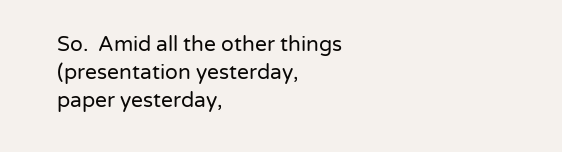So.  Amid all the other things (presentation yesterday, paper yesterday,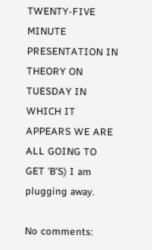TWENTY-FIVE MINUTE PRESENTATION IN THEORY ON TUESDAY IN WHICH IT APPEARS WE ARE ALL GOING TO GET 'B'S) I am plugging away.

No comments: